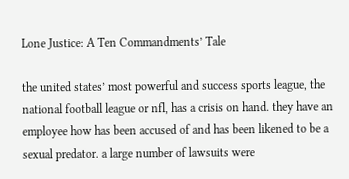Lone Justice: A Ten Commandments’ Tale

the united states’ most powerful and success sports league, the national football league or nfl, has a crisis on hand. they have an employee how has been accused of and has been likened to be a sexual predator. a large number of lawsuits were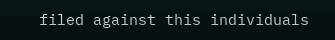filed against this individuals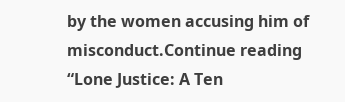by the women accusing him of misconduct.Continue reading “Lone Justice: A Ten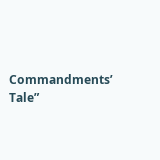Commandments’ Tale”